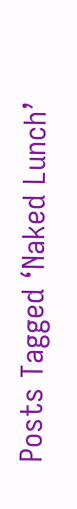Posts Tagged ‘Naked Lunch’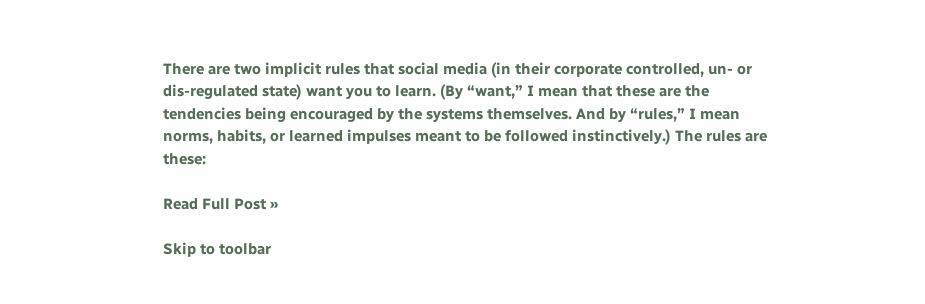There are two implicit rules that social media (in their corporate controlled, un- or dis-regulated state) want you to learn. (By “want,” I mean that these are the tendencies being encouraged by the systems themselves. And by “rules,” I mean norms, habits, or learned impulses meant to be followed instinctively.) The rules are these:

Read Full Post »

Skip to toolbar